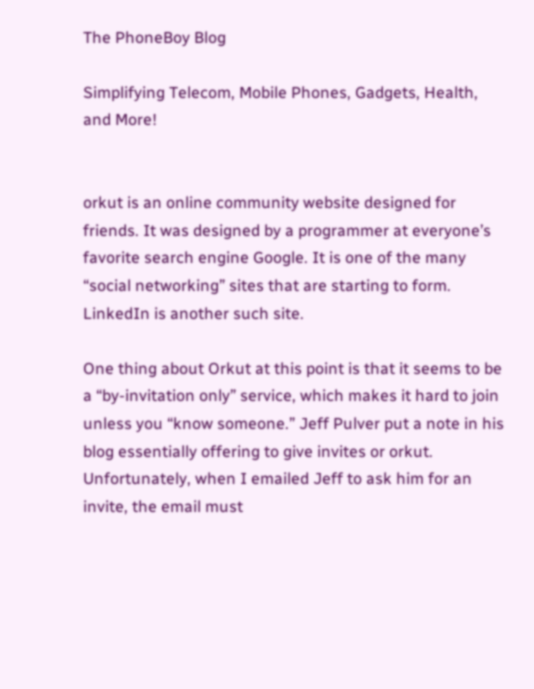The PhoneBoy Blog

Simplifying Telecom, Mobile Phones, Gadgets, Health, and More!


orkut is an online community website designed for friends. It was designed by a programmer at everyone’s favorite search engine Google. It is one of the many “social networking” sites that are starting to form. LinkedIn is another such site.

One thing about Orkut at this point is that it seems to be a “by-invitation only” service, which makes it hard to join unless you “know someone.” Jeff Pulver put a note in his blog essentially offering to give invites or orkut. Unfortunately, when I emailed Jeff to ask him for an invite, the email must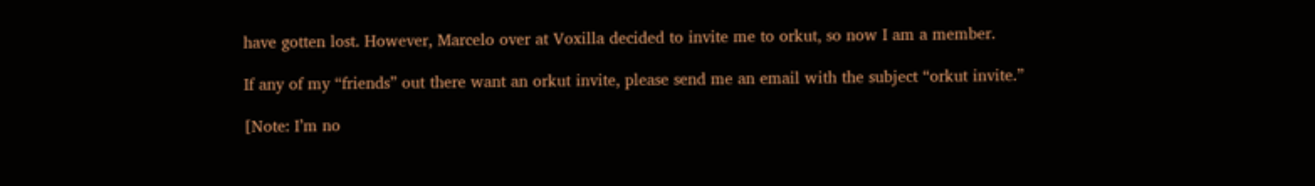have gotten lost. However, Marcelo over at Voxilla decided to invite me to orkut, so now I am a member.

If any of my “friends” out there want an orkut invite, please send me an email with the subject “orkut invite.”

[Note: I’m no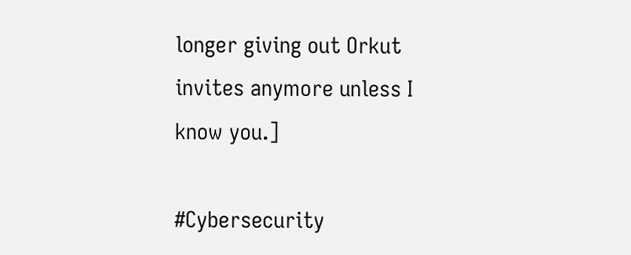longer giving out Orkut invites anymore unless I know you.]

#Cybersecurity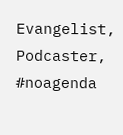Evangelist, Podcaster, #noagenda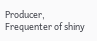Producer, Frequenter of shiny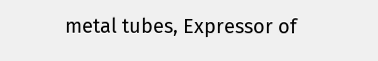metal tubes, Expressor of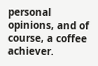personal opinions, and of course, a coffee achiever.